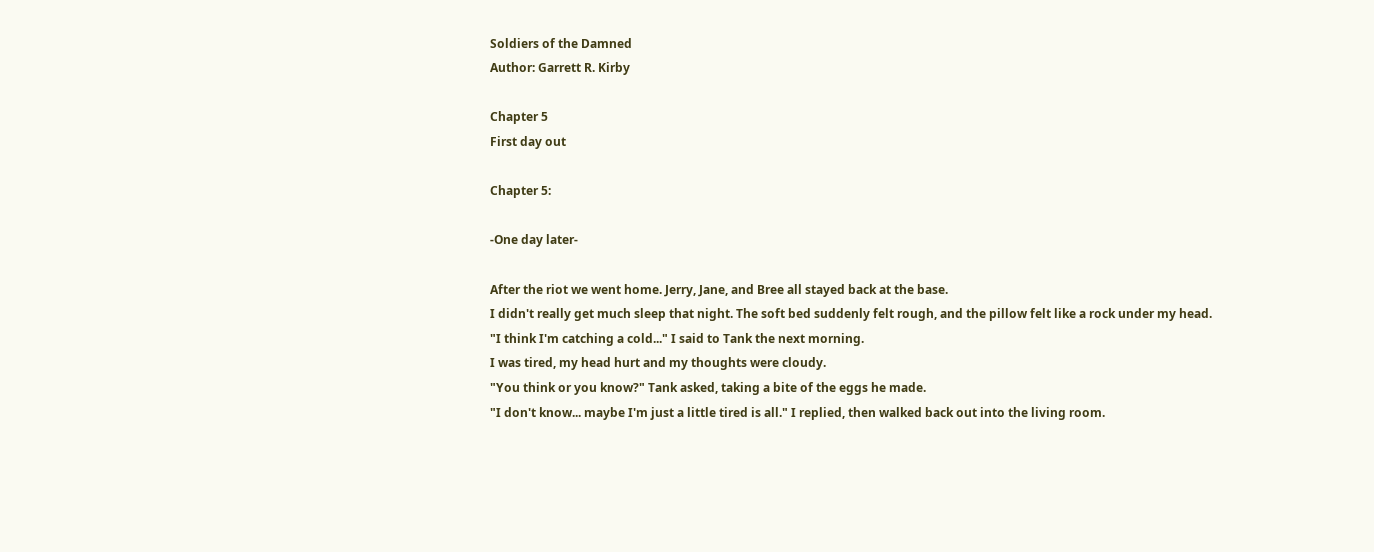Soldiers of the Damned
Author: Garrett R. Kirby

Chapter 5
First day out

Chapter 5:

-One day later-

After the riot we went home. Jerry, Jane, and Bree all stayed back at the base.
I didn't really get much sleep that night. The soft bed suddenly felt rough, and the pillow felt like a rock under my head.
"I think I'm catching a cold..." I said to Tank the next morning.
I was tired, my head hurt and my thoughts were cloudy.
"You think or you know?" Tank asked, taking a bite of the eggs he made.
"I don't know... maybe I'm just a little tired is all." I replied, then walked back out into the living room.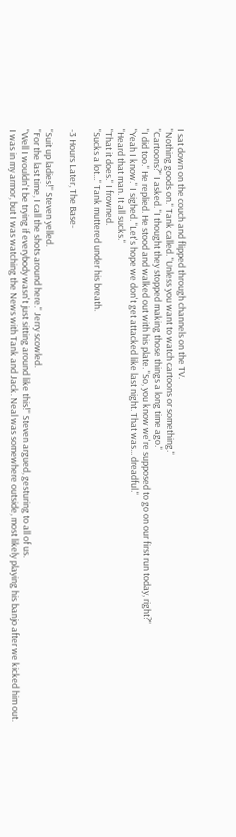I sat down on the couch and flipped through channels on the TV.
"Nothing goods on." Tank called. "Unless you want to watch cartoons or something."
"Cartoons?" I asked. "I thought they stopped making those things a long time ago."
"I did too." He replied. He stood and walked out with his plate. "So, you know we're supposed to go on our first run today, right?"
"Yeah I know." I sighed. "Let's hope we don't get attacked like last night. That was... dreadful."
"Heard that man. It all sucks."
"That it does." I frowned.
"Sucks a lot..." Tank muttered under his breath.

-3 Hours Later, The Base-

"Suit up ladies!" Steven yelled.
"For the last time, I call the shots around here." Jerry scowled.
"Well I wouldn't be trying if everybody wasn't just sitting around like this!" Steven argued, gesturing to all of us.
I was in my armor, but I was watching the News with Tank and Jack. Neal was somewhere outside, most likely playing his banjo after we kicked him out.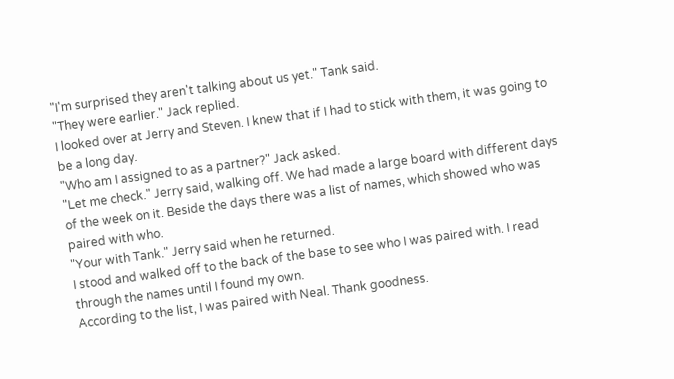"I'm surprised they aren't talking about us yet." Tank said.
"They were earlier." Jack replied.
I looked over at Jerry and Steven. I knew that if I had to stick with them, it was going to be a long day.
"Who am I assigned to as a partner?" Jack asked.
"Let me check." Jerry said, walking off. We had made a large board with different days of the week on it. Beside the days there was a list of names, which showed who was paired with who.
"Your with Tank." Jerry said when he returned.
I stood and walked off to the back of the base to see who I was paired with. I read through the names until I found my own.
According to the list, I was paired with Neal. Thank goodness.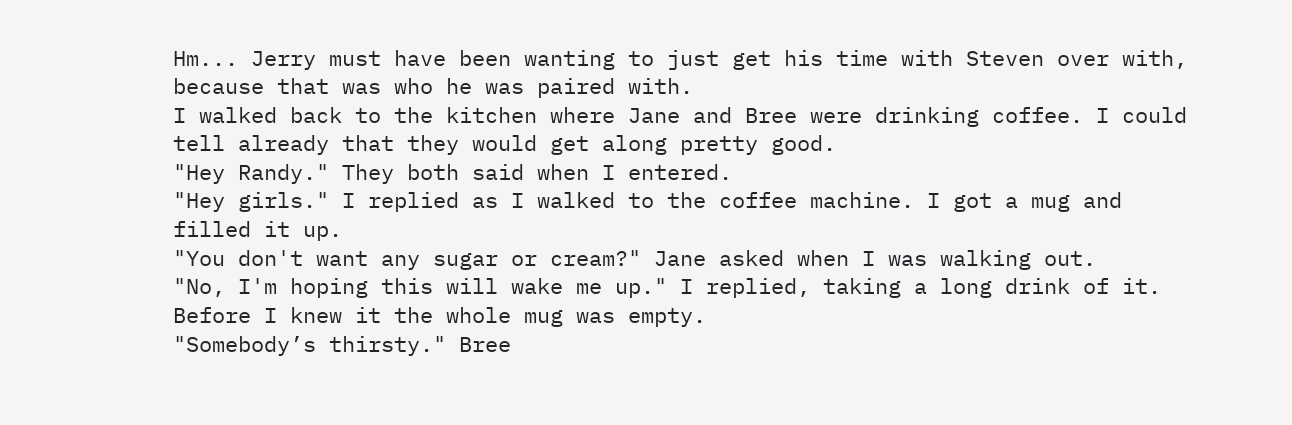Hm... Jerry must have been wanting to just get his time with Steven over with, because that was who he was paired with.
I walked back to the kitchen where Jane and Bree were drinking coffee. I could tell already that they would get along pretty good.
"Hey Randy." They both said when I entered.
"Hey girls." I replied as I walked to the coffee machine. I got a mug and filled it up.
"You don't want any sugar or cream?" Jane asked when I was walking out.
"No, I'm hoping this will wake me up." I replied, taking a long drink of it. Before I knew it the whole mug was empty.
"Somebody’s thirsty." Bree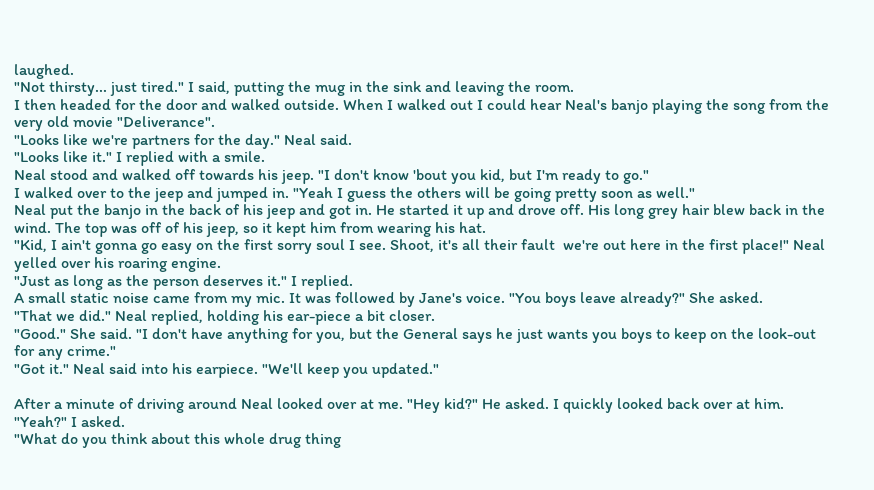laughed.
"Not thirsty... just tired." I said, putting the mug in the sink and leaving the room.
I then headed for the door and walked outside. When I walked out I could hear Neal's banjo playing the song from the very old movie "Deliverance".
"Looks like we're partners for the day." Neal said.
"Looks like it." I replied with a smile.
Neal stood and walked off towards his jeep. "I don't know 'bout you kid, but I'm ready to go."
I walked over to the jeep and jumped in. "Yeah I guess the others will be going pretty soon as well."
Neal put the banjo in the back of his jeep and got in. He started it up and drove off. His long grey hair blew back in the wind. The top was off of his jeep, so it kept him from wearing his hat.
"Kid, I ain't gonna go easy on the first sorry soul I see. Shoot, it's all their fault  we're out here in the first place!" Neal yelled over his roaring engine.
"Just as long as the person deserves it." I replied.
A small static noise came from my mic. It was followed by Jane's voice. "You boys leave already?" She asked.
"That we did." Neal replied, holding his ear-piece a bit closer.
"Good." She said. "I don't have anything for you, but the General says he just wants you boys to keep on the look-out for any crime."
"Got it." Neal said into his earpiece. "We'll keep you updated."

After a minute of driving around Neal looked over at me. "Hey kid?" He asked. I quickly looked back over at him.
"Yeah?" I asked.
"What do you think about this whole drug thing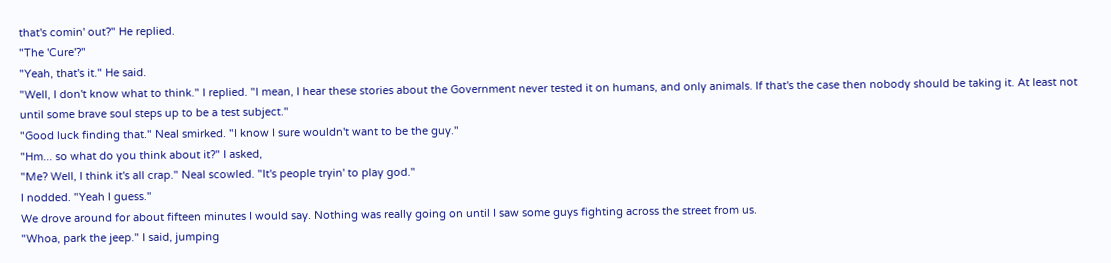that's comin' out?" He replied.
"The 'Cure'?"
"Yeah, that's it." He said.
"Well, I don't know what to think." I replied. "I mean, I hear these stories about the Government never tested it on humans, and only animals. If that's the case then nobody should be taking it. At least not until some brave soul steps up to be a test subject."
"Good luck finding that." Neal smirked. "I know I sure wouldn't want to be the guy."
"Hm... so what do you think about it?" I asked,
"Me? Well, I think it's all crap." Neal scowled. "It's people tryin' to play god."
I nodded. "Yeah I guess."
We drove around for about fifteen minutes I would say. Nothing was really going on until I saw some guys fighting across the street from us.
"Whoa, park the jeep." I said, jumping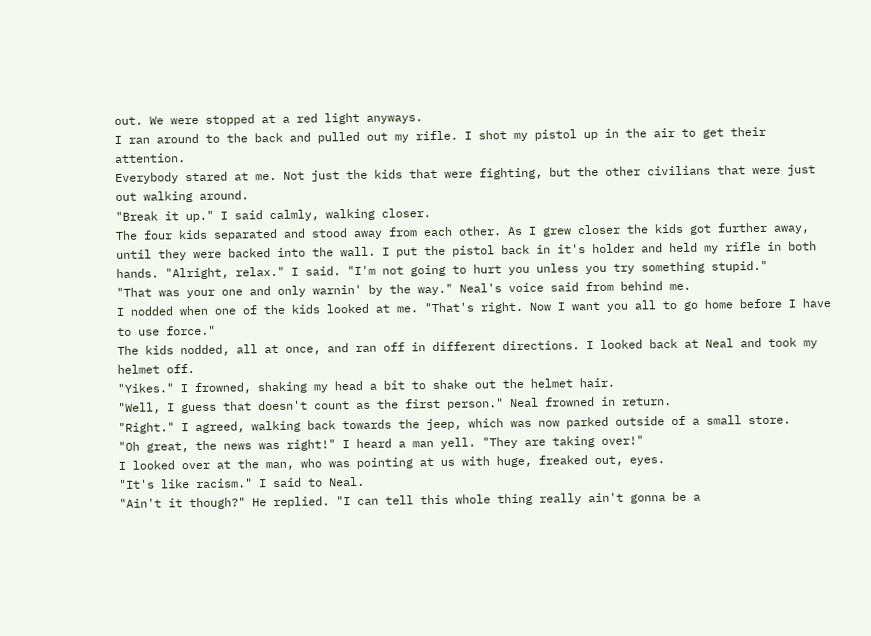out. We were stopped at a red light anyways.
I ran around to the back and pulled out my rifle. I shot my pistol up in the air to get their attention.
Everybody stared at me. Not just the kids that were fighting, but the other civilians that were just out walking around.
"Break it up." I said calmly, walking closer.
The four kids separated and stood away from each other. As I grew closer the kids got further away, until they were backed into the wall. I put the pistol back in it's holder and held my rifle in both hands. "Alright, relax." I said. "I'm not going to hurt you unless you try something stupid."
"That was your one and only warnin' by the way." Neal's voice said from behind me.
I nodded when one of the kids looked at me. "That's right. Now I want you all to go home before I have to use force."
The kids nodded, all at once, and ran off in different directions. I looked back at Neal and took my helmet off.
"Yikes." I frowned, shaking my head a bit to shake out the helmet hair.
"Well, I guess that doesn't count as the first person." Neal frowned in return.
"Right." I agreed, walking back towards the jeep, which was now parked outside of a small store.
"Oh great, the news was right!" I heard a man yell. "They are taking over!"
I looked over at the man, who was pointing at us with huge, freaked out, eyes.
"It's like racism." I said to Neal.
"Ain't it though?" He replied. "I can tell this whole thing really ain't gonna be a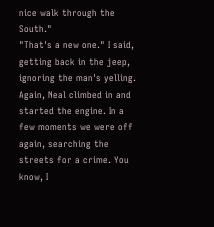nice walk through the South."
"That's a new one." I said, getting back in the jeep, ignoring the man's yelling.
Again, Neal climbed in and started the engine. In a few moments we were off again, searching the streets for a crime. You know, I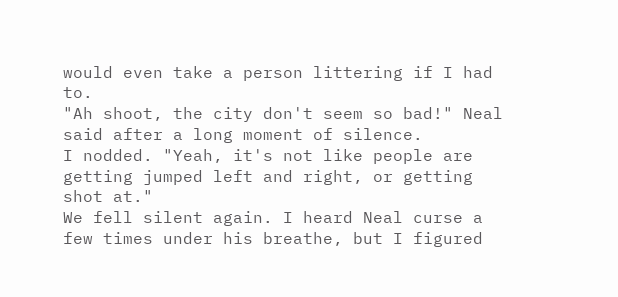would even take a person littering if I had to.
"Ah shoot, the city don't seem so bad!" Neal said after a long moment of silence.
I nodded. "Yeah, it's not like people are getting jumped left and right, or getting shot at."
We fell silent again. I heard Neal curse a few times under his breathe, but I figured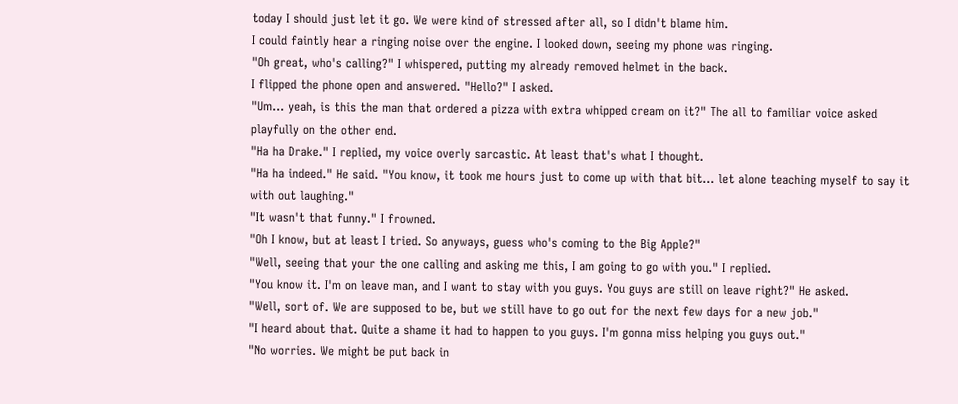today I should just let it go. We were kind of stressed after all, so I didn't blame him.
I could faintly hear a ringing noise over the engine. I looked down, seeing my phone was ringing.
"Oh great, who's calling?" I whispered, putting my already removed helmet in the back.
I flipped the phone open and answered. "Hello?" I asked.
"Um... yeah, is this the man that ordered a pizza with extra whipped cream on it?" The all to familiar voice asked playfully on the other end.
"Ha ha Drake." I replied, my voice overly sarcastic. At least that's what I thought.
"Ha ha indeed." He said. "You know, it took me hours just to come up with that bit... let alone teaching myself to say it with out laughing."
"It wasn't that funny." I frowned.
"Oh I know, but at least I tried. So anyways, guess who's coming to the Big Apple?"
"Well, seeing that your the one calling and asking me this, I am going to go with you." I replied.
"You know it. I'm on leave man, and I want to stay with you guys. You guys are still on leave right?" He asked.
"Well, sort of. We are supposed to be, but we still have to go out for the next few days for a new job."
"I heard about that. Quite a shame it had to happen to you guys. I'm gonna miss helping you guys out."
"No worries. We might be put back in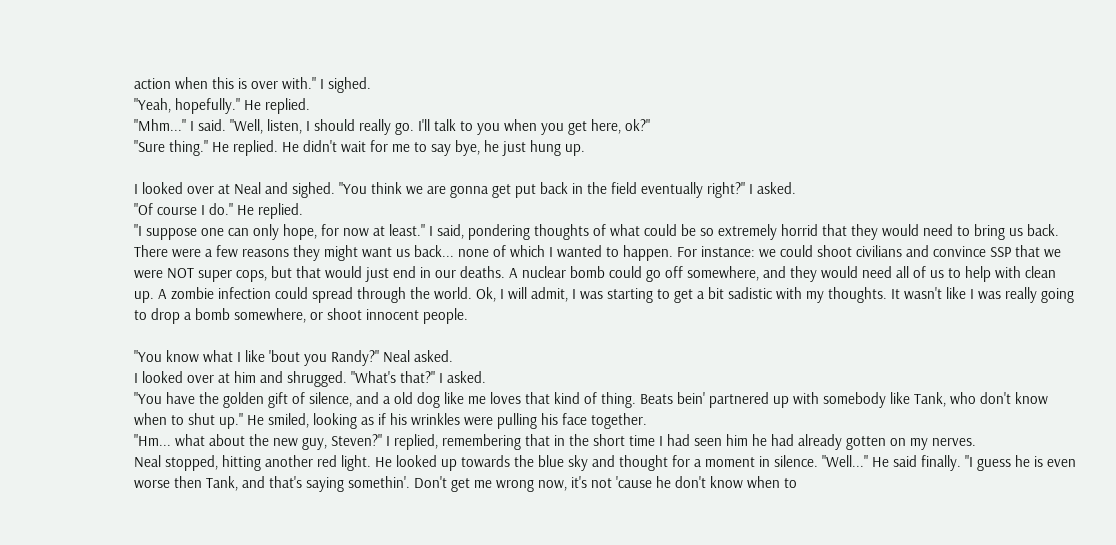action when this is over with." I sighed.
"Yeah, hopefully." He replied.
"Mhm..." I said. "Well, listen, I should really go. I'll talk to you when you get here, ok?"
"Sure thing." He replied. He didn't wait for me to say bye, he just hung up.

I looked over at Neal and sighed. "You think we are gonna get put back in the field eventually right?" I asked.
"Of course I do." He replied.
"I suppose one can only hope, for now at least." I said, pondering thoughts of what could be so extremely horrid that they would need to bring us back.
There were a few reasons they might want us back... none of which I wanted to happen. For instance: we could shoot civilians and convince SSP that we were NOT super cops, but that would just end in our deaths. A nuclear bomb could go off somewhere, and they would need all of us to help with clean up. A zombie infection could spread through the world. Ok, I will admit, I was starting to get a bit sadistic with my thoughts. It wasn't like I was really going to drop a bomb somewhere, or shoot innocent people.

"You know what I like 'bout you Randy?" Neal asked.
I looked over at him and shrugged. "What's that?" I asked.
"You have the golden gift of silence, and a old dog like me loves that kind of thing. Beats bein' partnered up with somebody like Tank, who don't know when to shut up." He smiled, looking as if his wrinkles were pulling his face together.
"Hm... what about the new guy, Steven?" I replied, remembering that in the short time I had seen him he had already gotten on my nerves.
Neal stopped, hitting another red light. He looked up towards the blue sky and thought for a moment in silence. "Well..." He said finally. "I guess he is even worse then Tank, and that's saying somethin'. Don't get me wrong now, it's not 'cause he don't know when to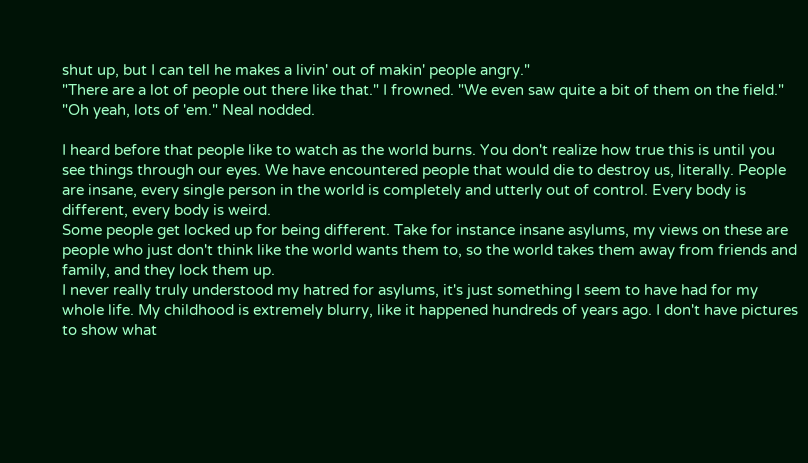shut up, but I can tell he makes a livin' out of makin' people angry."
"There are a lot of people out there like that." I frowned. "We even saw quite a bit of them on the field."
"Oh yeah, lots of 'em." Neal nodded.

I heard before that people like to watch as the world burns. You don't realize how true this is until you see things through our eyes. We have encountered people that would die to destroy us, literally. People are insane, every single person in the world is completely and utterly out of control. Every body is different, every body is weird.
Some people get locked up for being different. Take for instance insane asylums, my views on these are people who just don't think like the world wants them to, so the world takes them away from friends and family, and they lock them up.
I never really truly understood my hatred for asylums, it's just something I seem to have had for my whole life. My childhood is extremely blurry, like it happened hundreds of years ago. I don't have pictures to show what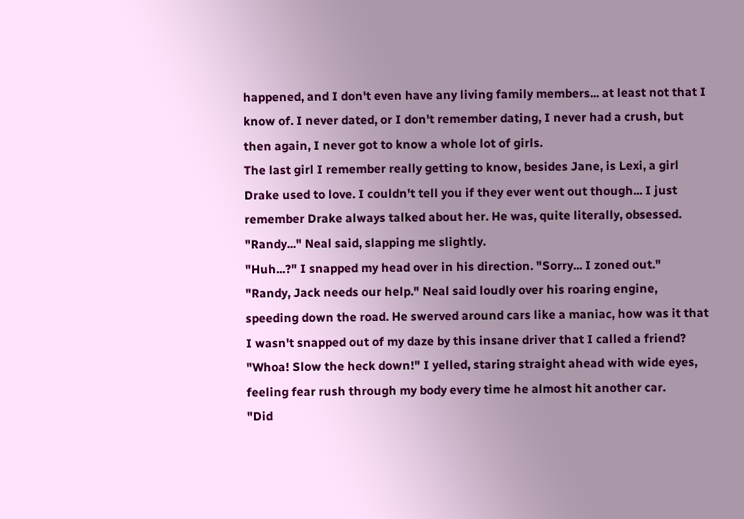happened, and I don't even have any living family members... at least not that I know of. I never dated, or I don't remember dating, I never had a crush, but then again, I never got to know a whole lot of girls.
The last girl I remember really getting to know, besides Jane, is Lexi, a girl Drake used to love. I couldn't tell you if they ever went out though... I just remember Drake always talked about her. He was, quite literally, obsessed.
"Randy..." Neal said, slapping me slightly.
"Huh...?" I snapped my head over in his direction. "Sorry... I zoned out."
"Randy, Jack needs our help." Neal said loudly over his roaring engine, speeding down the road. He swerved around cars like a maniac, how was it that I wasn't snapped out of my daze by this insane driver that I called a friend?
"Whoa! Slow the heck down!" I yelled, staring straight ahead with wide eyes, feeling fear rush through my body every time he almost hit another car.
"Did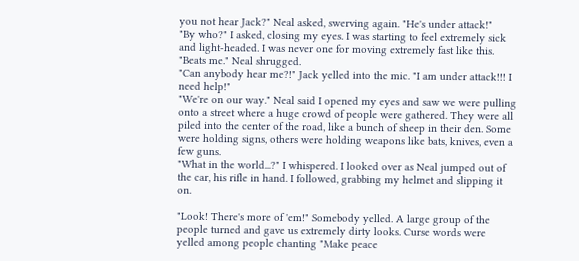you not hear Jack?" Neal asked, swerving again. "He's under attack!"
"By who?" I asked, closing my eyes. I was starting to feel extremely sick and light-headed. I was never one for moving extremely fast like this.
"Beats me." Neal shrugged.
"Can anybody hear me?!" Jack yelled into the mic. "I am under attack!!! I need help!"
"We're on our way." Neal said I opened my eyes and saw we were pulling onto a street where a huge crowd of people were gathered. They were all piled into the center of the road, like a bunch of sheep in their den. Some were holding signs, others were holding weapons like bats, knives, even a few guns.
"What in the world...?" I whispered. I looked over as Neal jumped out of the car, his rifle in hand. I followed, grabbing my helmet and slipping it on.

"Look! There's more of 'em!" Somebody yelled. A large group of the people turned and gave us extremely dirty looks. Curse words were yelled among people chanting "Make peace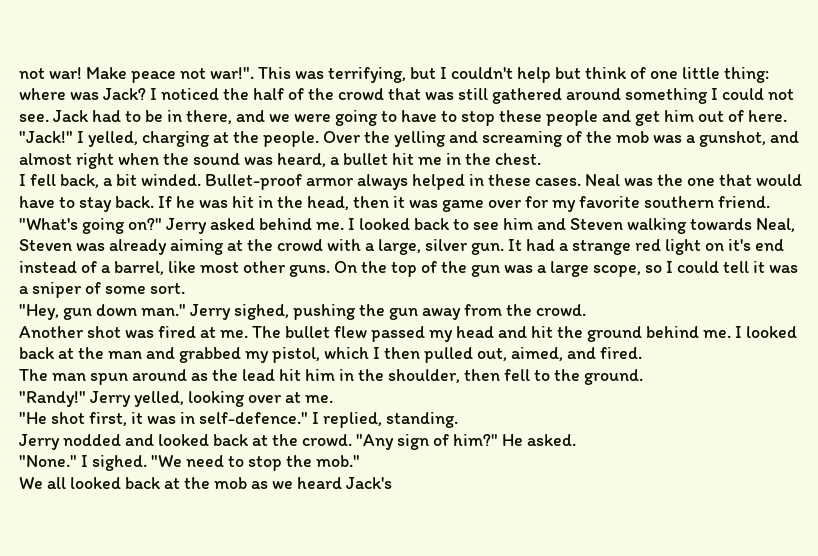not war! Make peace not war!". This was terrifying, but I couldn't help but think of one little thing: where was Jack? I noticed the half of the crowd that was still gathered around something I could not see. Jack had to be in there, and we were going to have to stop these people and get him out of here.
"Jack!" I yelled, charging at the people. Over the yelling and screaming of the mob was a gunshot, and almost right when the sound was heard, a bullet hit me in the chest.
I fell back, a bit winded. Bullet-proof armor always helped in these cases. Neal was the one that would have to stay back. If he was hit in the head, then it was game over for my favorite southern friend.
"What's going on?" Jerry asked behind me. I looked back to see him and Steven walking towards Neal, Steven was already aiming at the crowd with a large, silver gun. It had a strange red light on it's end instead of a barrel, like most other guns. On the top of the gun was a large scope, so I could tell it was a sniper of some sort.
"Hey, gun down man." Jerry sighed, pushing the gun away from the crowd.
Another shot was fired at me. The bullet flew passed my head and hit the ground behind me. I looked back at the man and grabbed my pistol, which I then pulled out, aimed, and fired.
The man spun around as the lead hit him in the shoulder, then fell to the ground.
"Randy!" Jerry yelled, looking over at me.
"He shot first, it was in self-defence." I replied, standing.
Jerry nodded and looked back at the crowd. "Any sign of him?" He asked.
"None." I sighed. "We need to stop the mob."
We all looked back at the mob as we heard Jack's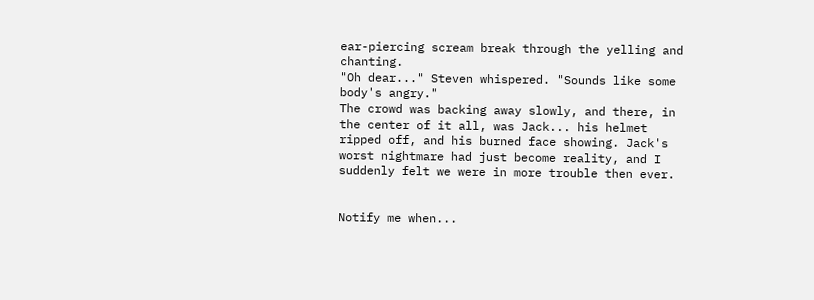ear-piercing scream break through the yelling and chanting.
"Oh dear..." Steven whispered. "Sounds like some body's angry."
The crowd was backing away slowly, and there, in the center of it all, was Jack... his helmet ripped off, and his burned face showing. Jack's worst nightmare had just become reality, and I suddenly felt we were in more trouble then ever.


Notify me when...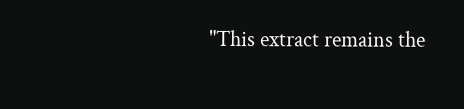"This extract remains the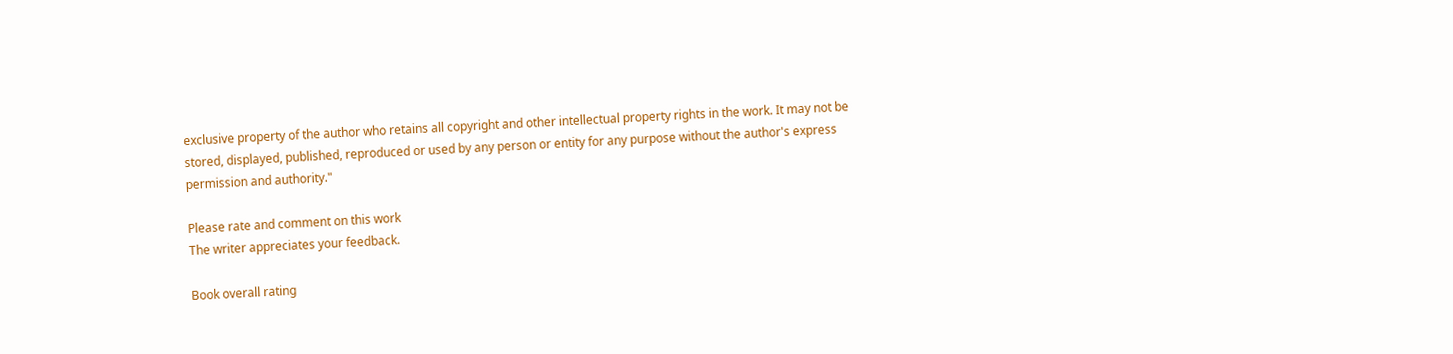exclusive property of the author who retains all copyright and other intellectual property rights in the work. It may not be stored, displayed, published, reproduced or used by any person or entity for any purpose without the author's express permission and authority."

Please rate and comment on this work
The writer appreciates your feedback.

Book overall rating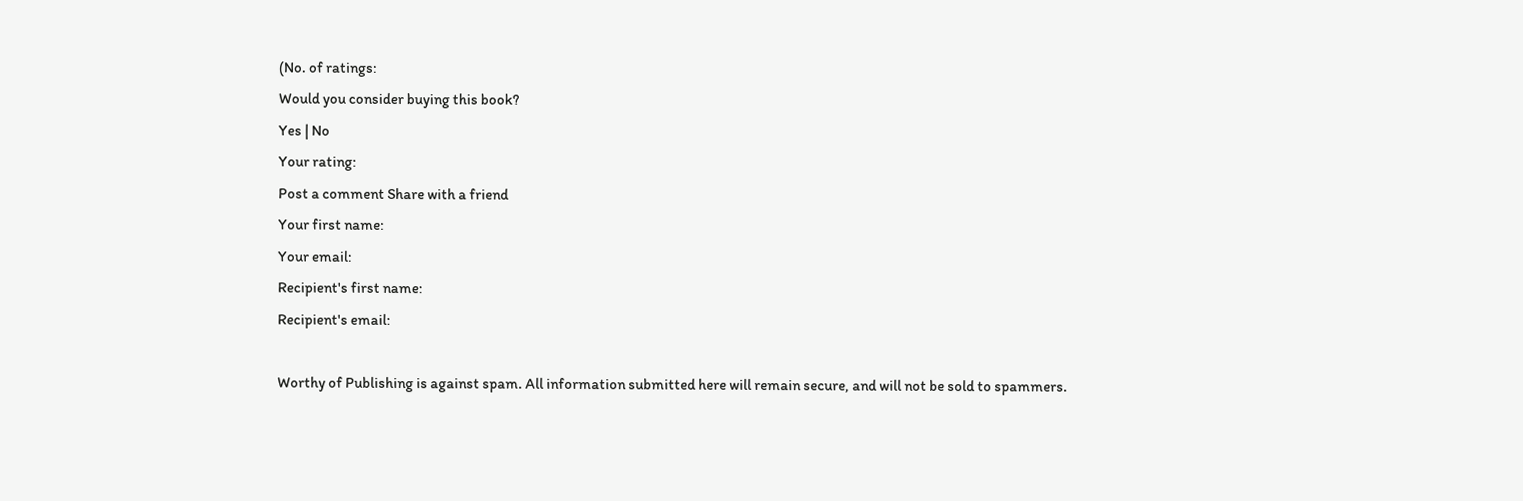(No. of ratings:
Would you consider buying this book?
Yes | No
Your rating:
Post a comment Share with a friend
Your first name:
Your email:
Recipient's first name:
Recipient's email:

Worthy of Publishing is against spam. All information submitted here will remain secure, and will not be sold to spammers.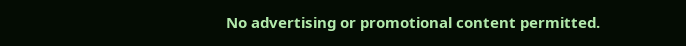No advertising or promotional content permitted.